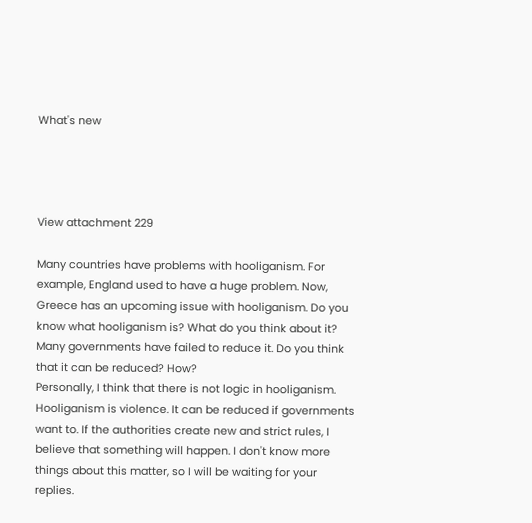What's new




View attachment 229

Many countries have problems with hooliganism. For example, England used to have a huge problem. Now, Greece has an upcoming issue with hooliganism. Do you know what hooliganism is? What do you think about it? Many governments have failed to reduce it. Do you think that it can be reduced? How?
Personally, I think that there is not logic in hooliganism. Hooliganism is violence. It can be reduced if governments want to. If the authorities create new and strict rules, I believe that something will happen. I don't know more things about this matter, so I will be waiting for your replies.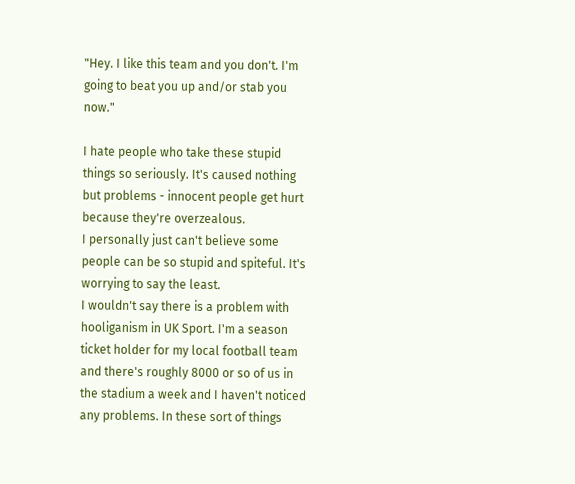"Hey. I like this team and you don't. I'm going to beat you up and/or stab you now."

I hate people who take these stupid things so seriously. It's caused nothing but problems - innocent people get hurt because they're overzealous.
I personally just can't believe some people can be so stupid and spiteful. It's worrying to say the least.
I wouldn't say there is a problem with hooliganism in UK Sport. I'm a season ticket holder for my local football team and there's roughly 8000 or so of us in the stadium a week and I haven't noticed any problems. In these sort of things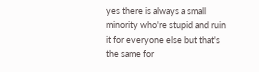yes there is always a small minority who're stupid and ruin it for everyone else but that's the same for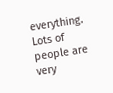everything.
Lots of people are very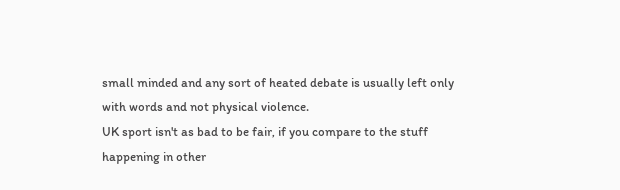small minded and any sort of heated debate is usually left only with words and not physical violence.
UK sport isn't as bad to be fair, if you compare to the stuff happening in other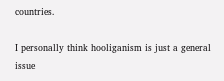countries.

I personally think hooliganism is just a general issue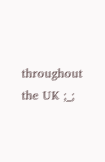throughout the UK ;_;